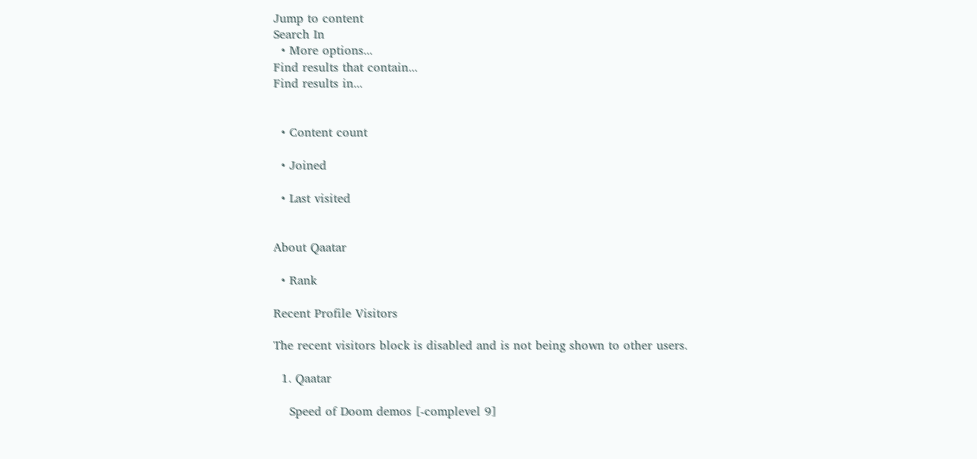Jump to content
Search In
  • More options...
Find results that contain...
Find results in...


  • Content count

  • Joined

  • Last visited


About Qaatar

  • Rank

Recent Profile Visitors

The recent visitors block is disabled and is not being shown to other users.

  1. Qaatar

    Speed of Doom demos [-complevel 9]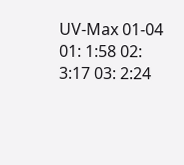UV-Max 01-04 01: 1:58 02: 3:17 03: 2:24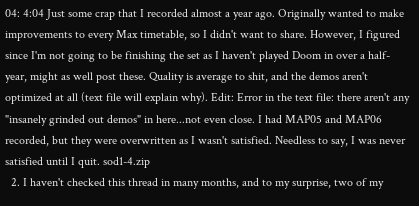04: 4:04 Just some crap that I recorded almost a year ago. Originally wanted to make improvements to every Max timetable, so I didn't want to share. However, I figured since I'm not going to be finishing the set as I haven't played Doom in over a half-year, might as well post these. Quality is average to shit, and the demos aren't optimized at all (text file will explain why). Edit: Error in the text file: there aren't any "insanely grinded out demos" in here...not even close. I had MAP05 and MAP06 recorded, but they were overwritten as I wasn't satisfied. Needless to say, I was never satisfied until I quit. sod1-4.zip
  2. I haven't checked this thread in many months, and to my surprise, two of my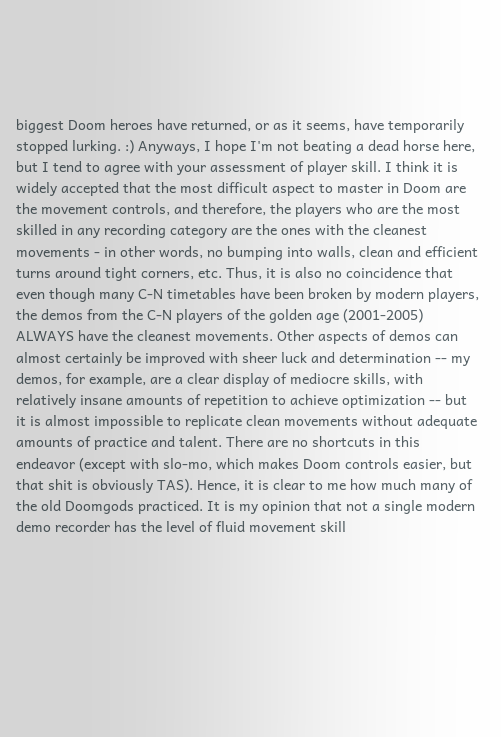biggest Doom heroes have returned, or as it seems, have temporarily stopped lurking. :) Anyways, I hope I'm not beating a dead horse here, but I tend to agree with your assessment of player skill. I think it is widely accepted that the most difficult aspect to master in Doom are the movement controls, and therefore, the players who are the most skilled in any recording category are the ones with the cleanest movements - in other words, no bumping into walls, clean and efficient turns around tight corners, etc. Thus, it is also no coincidence that even though many C-N timetables have been broken by modern players, the demos from the C-N players of the golden age (2001-2005) ALWAYS have the cleanest movements. Other aspects of demos can almost certainly be improved with sheer luck and determination -- my demos, for example, are a clear display of mediocre skills, with relatively insane amounts of repetition to achieve optimization -- but it is almost impossible to replicate clean movements without adequate amounts of practice and talent. There are no shortcuts in this endeavor (except with slo-mo, which makes Doom controls easier, but that shit is obviously TAS). Hence, it is clear to me how much many of the old Doomgods practiced. It is my opinion that not a single modern demo recorder has the level of fluid movement skill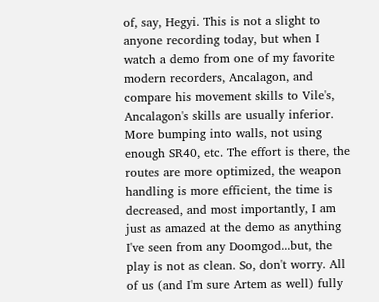of, say, Hegyi. This is not a slight to anyone recording today, but when I watch a demo from one of my favorite modern recorders, Ancalagon, and compare his movement skills to Vile's, Ancalagon's skills are usually inferior. More bumping into walls, not using enough SR40, etc. The effort is there, the routes are more optimized, the weapon handling is more efficient, the time is decreased, and most importantly, I am just as amazed at the demo as anything I've seen from any Doomgod...but, the play is not as clean. So, don't worry. All of us (and I'm sure Artem as well) fully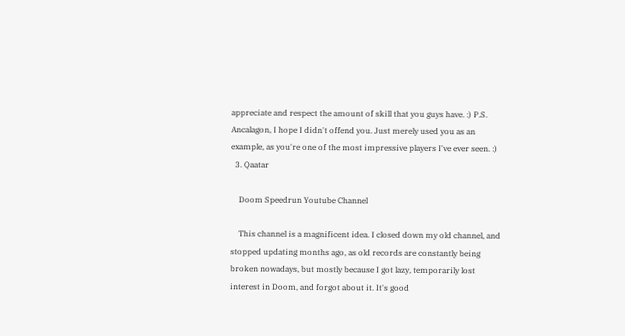appreciate and respect the amount of skill that you guys have. :) P.S. Ancalagon, I hope I didn't offend you. Just merely used you as an example, as you're one of the most impressive players I've ever seen. :)
  3. Qaatar

    Doom Speedrun Youtube Channel

    This channel is a magnificent idea. I closed down my old channel, and stopped updating months ago, as old records are constantly being broken nowadays, but mostly because I got lazy, temporarily lost interest in Doom, and forgot about it. It's good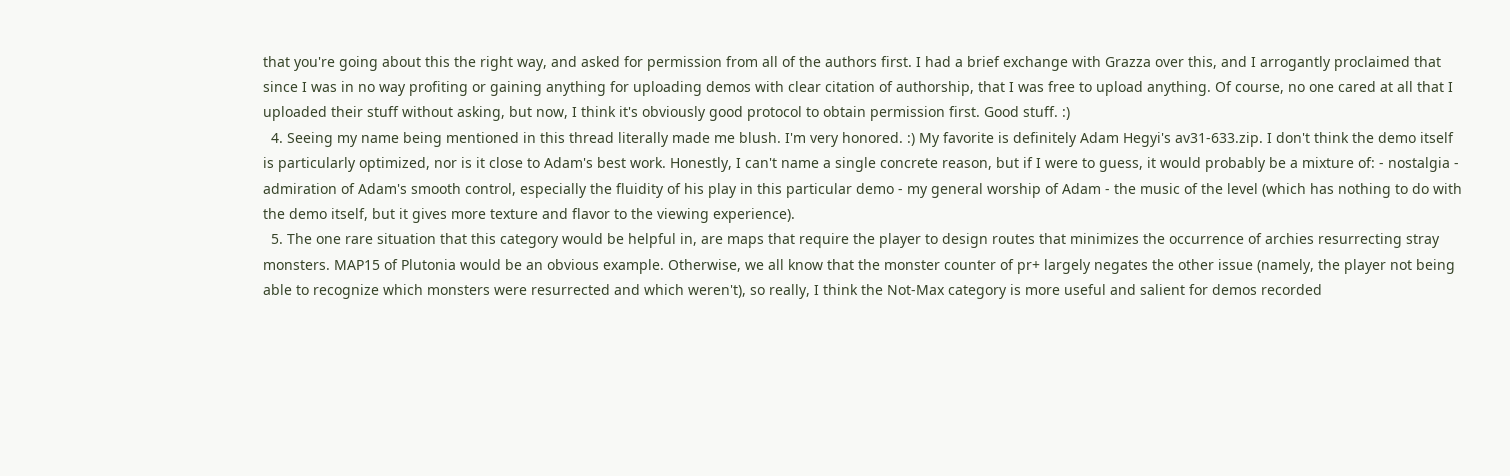that you're going about this the right way, and asked for permission from all of the authors first. I had a brief exchange with Grazza over this, and I arrogantly proclaimed that since I was in no way profiting or gaining anything for uploading demos with clear citation of authorship, that I was free to upload anything. Of course, no one cared at all that I uploaded their stuff without asking, but now, I think it's obviously good protocol to obtain permission first. Good stuff. :)
  4. Seeing my name being mentioned in this thread literally made me blush. I'm very honored. :) My favorite is definitely Adam Hegyi's av31-633.zip. I don't think the demo itself is particularly optimized, nor is it close to Adam's best work. Honestly, I can't name a single concrete reason, but if I were to guess, it would probably be a mixture of: - nostalgia - admiration of Adam's smooth control, especially the fluidity of his play in this particular demo - my general worship of Adam - the music of the level (which has nothing to do with the demo itself, but it gives more texture and flavor to the viewing experience).
  5. The one rare situation that this category would be helpful in, are maps that require the player to design routes that minimizes the occurrence of archies resurrecting stray monsters. MAP15 of Plutonia would be an obvious example. Otherwise, we all know that the monster counter of pr+ largely negates the other issue (namely, the player not being able to recognize which monsters were resurrected and which weren't), so really, I think the Not-Max category is more useful and salient for demos recorded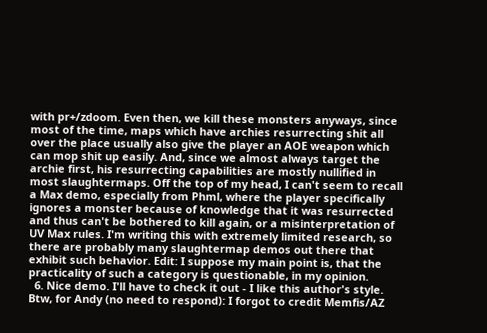with pr+/zdoom. Even then, we kill these monsters anyways, since most of the time, maps which have archies resurrecting shit all over the place usually also give the player an AOE weapon which can mop shit up easily. And, since we almost always target the archie first, his resurrecting capabilities are mostly nullified in most slaughtermaps. Off the top of my head, I can't seem to recall a Max demo, especially from Phml, where the player specifically ignores a monster because of knowledge that it was resurrected and thus can't be bothered to kill again, or a misinterpretation of UV Max rules. I'm writing this with extremely limited research, so there are probably many slaughtermap demos out there that exhibit such behavior. Edit: I suppose my main point is, that the practicality of such a category is questionable, in my opinion.
  6. Nice demo. I'll have to check it out - I like this author's style. Btw, for Andy (no need to respond): I forgot to credit Memfis/AZ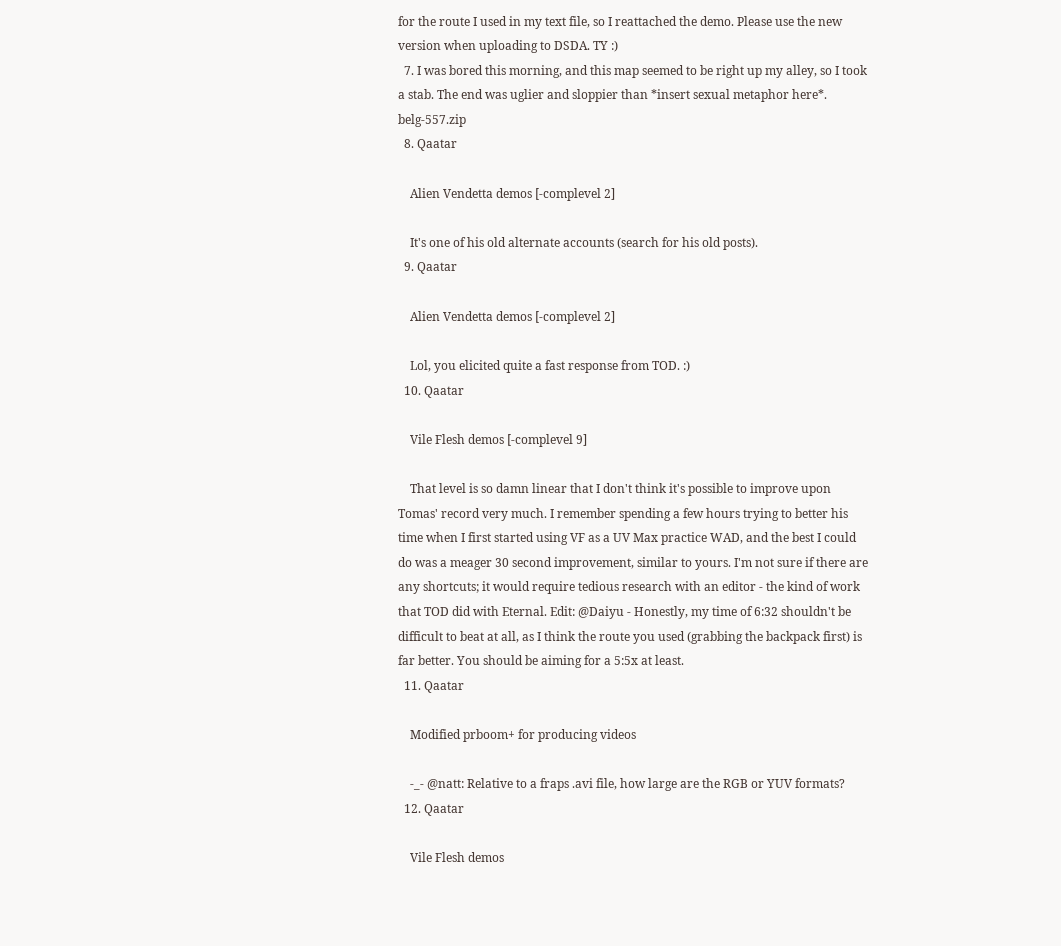for the route I used in my text file, so I reattached the demo. Please use the new version when uploading to DSDA. TY :)
  7. I was bored this morning, and this map seemed to be right up my alley, so I took a stab. The end was uglier and sloppier than *insert sexual metaphor here*. belg-557.zip
  8. Qaatar

    Alien Vendetta demos [-complevel 2]

    It's one of his old alternate accounts (search for his old posts).
  9. Qaatar

    Alien Vendetta demos [-complevel 2]

    Lol, you elicited quite a fast response from TOD. :)
  10. Qaatar

    Vile Flesh demos [-complevel 9]

    That level is so damn linear that I don't think it's possible to improve upon Tomas' record very much. I remember spending a few hours trying to better his time when I first started using VF as a UV Max practice WAD, and the best I could do was a meager 30 second improvement, similar to yours. I'm not sure if there are any shortcuts; it would require tedious research with an editor - the kind of work that TOD did with Eternal. Edit: @Daiyu - Honestly, my time of 6:32 shouldn't be difficult to beat at all, as I think the route you used (grabbing the backpack first) is far better. You should be aiming for a 5:5x at least.
  11. Qaatar

    Modified prboom+ for producing videos

    -_- @natt: Relative to a fraps .avi file, how large are the RGB or YUV formats?
  12. Qaatar

    Vile Flesh demos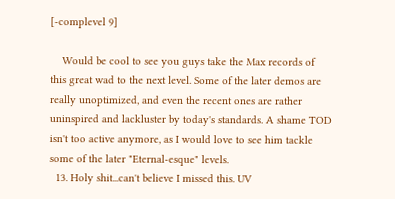[-complevel 9]

    Would be cool to see you guys take the Max records of this great wad to the next level. Some of the later demos are really unoptimized, and even the recent ones are rather uninspired and lackluster by today's standards. A shame TOD isn't too active anymore, as I would love to see him tackle some of the later "Eternal-esque" levels.
  13. Holy shit...can't believe I missed this. UV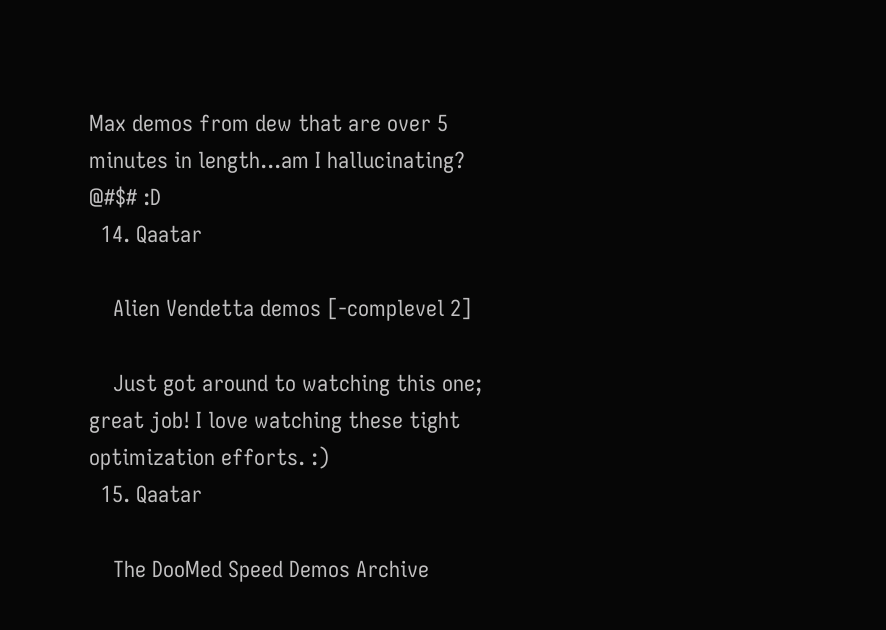Max demos from dew that are over 5 minutes in length...am I hallucinating? @#$# :D
  14. Qaatar

    Alien Vendetta demos [-complevel 2]

    Just got around to watching this one; great job! I love watching these tight optimization efforts. :)
  15. Qaatar

    The DooMed Speed Demos Archive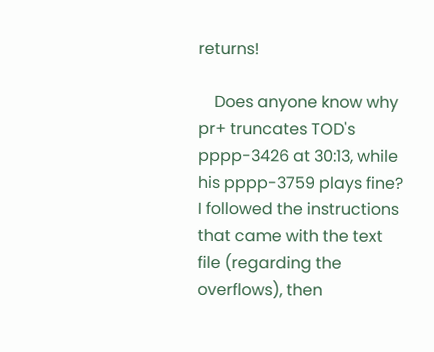returns!

    Does anyone know why pr+ truncates TOD's pppp-3426 at 30:13, while his pppp-3759 plays fine? I followed the instructions that came with the text file (regarding the overflows), then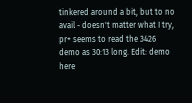tinkered around a bit, but to no avail - doesn't matter what I try, pr+ seems to read the 3426 demo as 30:13 long. Edit: demo here